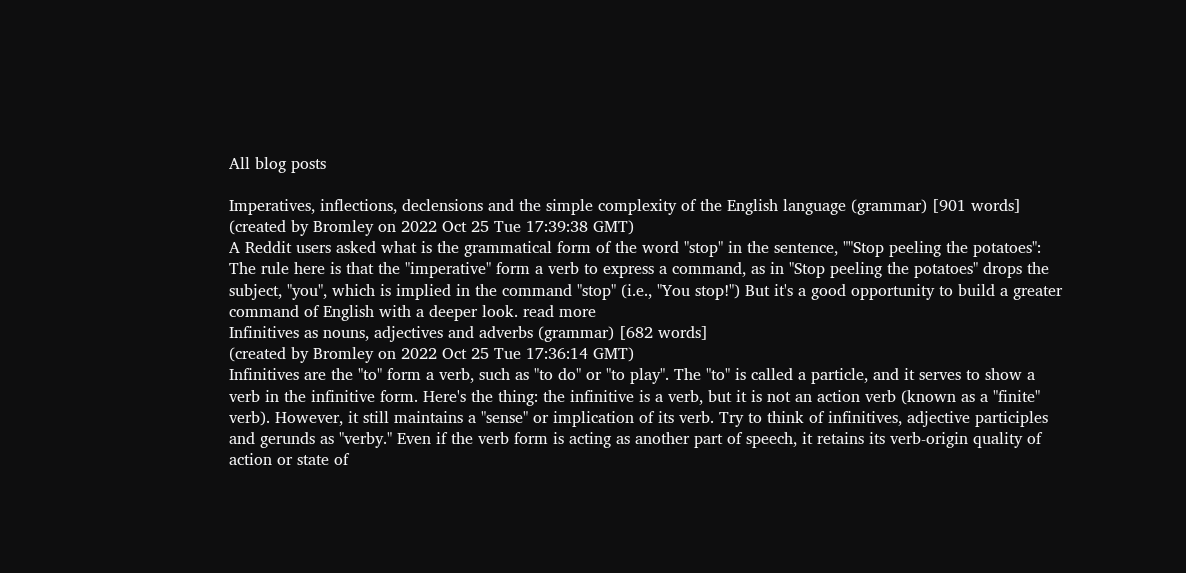All blog posts

Imperatives, inflections, declensions and the simple complexity of the English language (grammar) [901 words]
(created by Bromley on 2022 Oct 25 Tue 17:39:38 GMT)
A Reddit users asked what is the grammatical form of the word "stop" in the sentence, ""Stop peeling the potatoes": The rule here is that the "imperative" form a verb to express a command, as in "Stop peeling the potatoes" drops the subject, "you", which is implied in the command "stop" (i.e., "You stop!") But it's a good opportunity to build a greater command of English with a deeper look. read more
Infinitives as nouns, adjectives and adverbs (grammar) [682 words]
(created by Bromley on 2022 Oct 25 Tue 17:36:14 GMT)
Infinitives are the "to" form a verb, such as "to do" or "to play". The "to" is called a particle, and it serves to show a verb in the infinitive form. Here's the thing: the infinitive is a verb, but it is not an action verb (known as a "finite" verb). However, it still maintains a "sense" or implication of its verb. Try to think of infinitives, adjective participles and gerunds as "verby." Even if the verb form is acting as another part of speech, it retains its verb-origin quality of action or state of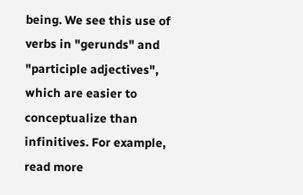being. We see this use of verbs in "gerunds" and "participle adjectives", which are easier to conceptualize than infinitives. For example, read more